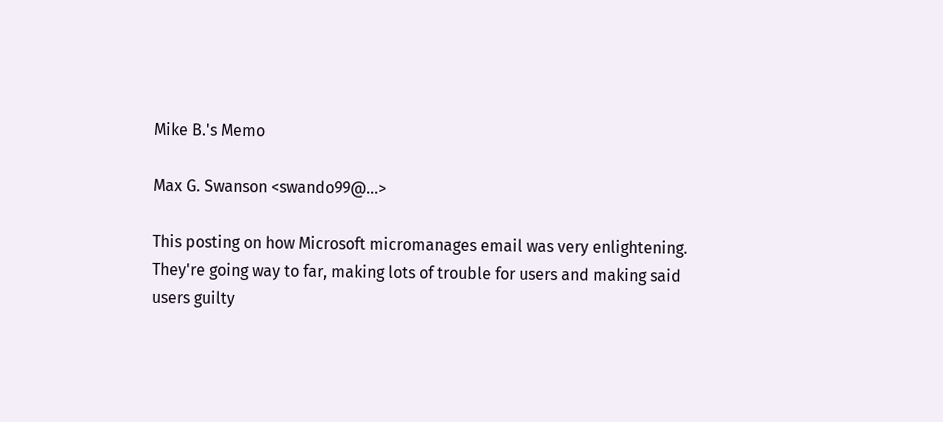Mike B.'s Memo

Max G. Swanson <swando99@...>

This posting on how Microsoft micromanages email was very enlightening.
They're going way to far, making lots of trouble for users and making said
users guilty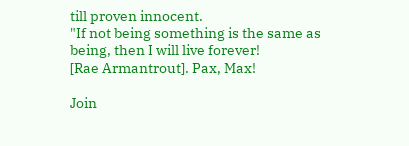till proven innocent.
"If not being something is the same as being, then I will live forever!
[Rae Armantrout]. Pax, Max!

Join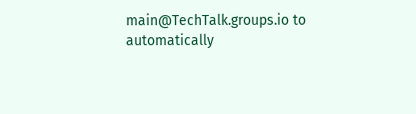main@TechTalk.groups.io to automatically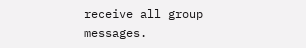receive all group messages.